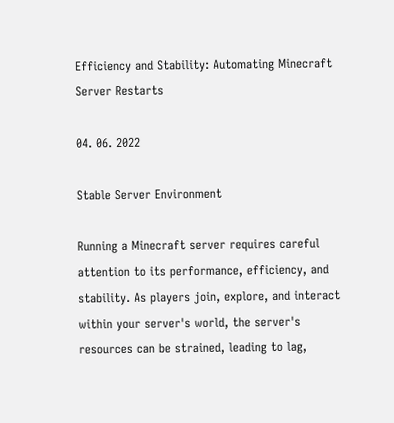Efficiency and Stability: Automating Minecraft Server Restarts

04. 06. 2022

Stable Server Environment

Running a Minecraft server requires careful attention to its performance, efficiency, and stability. As players join, explore, and interact within your server's world, the server's resources can be strained, leading to lag,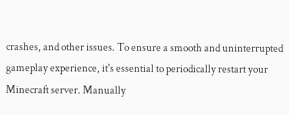crashes, and other issues. To ensure a smooth and uninterrupted gameplay experience, it's essential to periodically restart your Minecraft server. Manually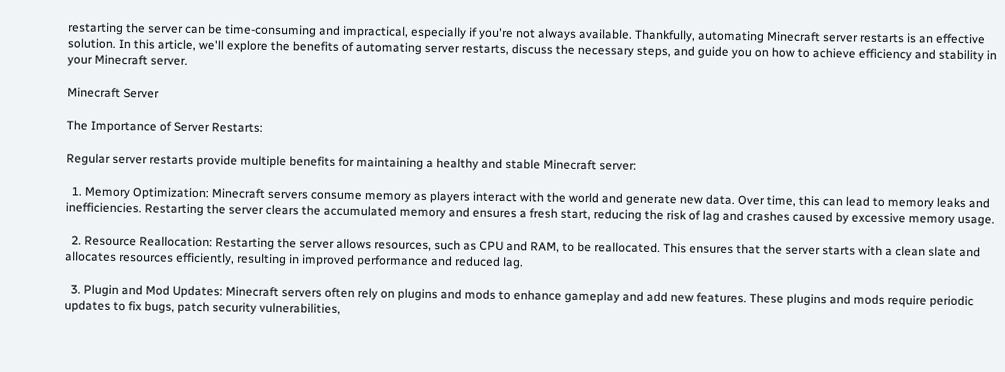restarting the server can be time-consuming and impractical, especially if you're not always available. Thankfully, automating Minecraft server restarts is an effective solution. In this article, we'll explore the benefits of automating server restarts, discuss the necessary steps, and guide you on how to achieve efficiency and stability in your Minecraft server.

Minecraft Server

The Importance of Server Restarts:

Regular server restarts provide multiple benefits for maintaining a healthy and stable Minecraft server:

  1. Memory Optimization: Minecraft servers consume memory as players interact with the world and generate new data. Over time, this can lead to memory leaks and inefficiencies. Restarting the server clears the accumulated memory and ensures a fresh start, reducing the risk of lag and crashes caused by excessive memory usage.

  2. Resource Reallocation: Restarting the server allows resources, such as CPU and RAM, to be reallocated. This ensures that the server starts with a clean slate and allocates resources efficiently, resulting in improved performance and reduced lag.

  3. Plugin and Mod Updates: Minecraft servers often rely on plugins and mods to enhance gameplay and add new features. These plugins and mods require periodic updates to fix bugs, patch security vulnerabilities,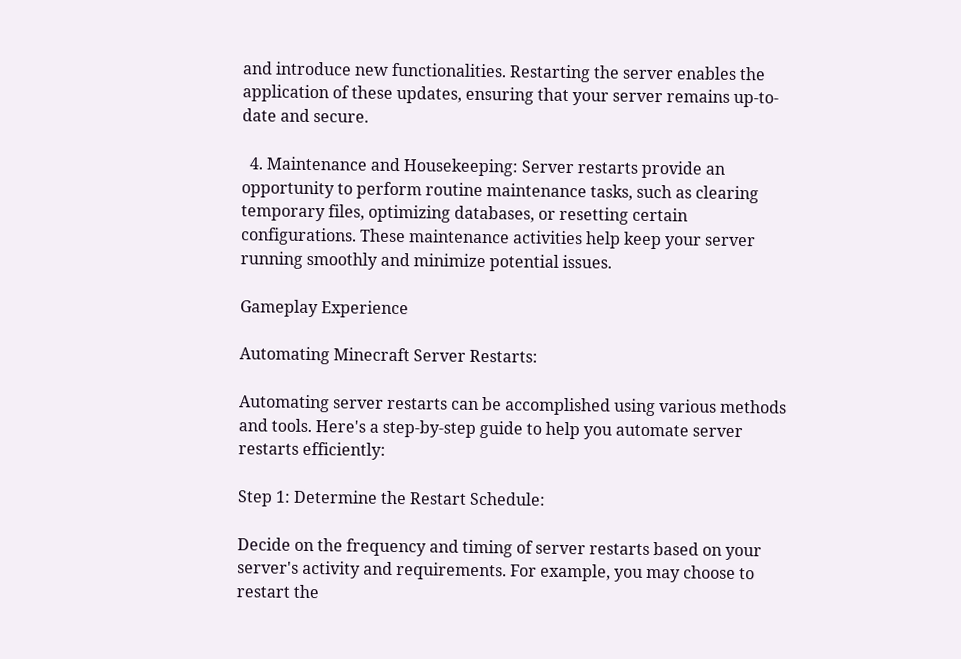and introduce new functionalities. Restarting the server enables the application of these updates, ensuring that your server remains up-to-date and secure.

  4. Maintenance and Housekeeping: Server restarts provide an opportunity to perform routine maintenance tasks, such as clearing temporary files, optimizing databases, or resetting certain configurations. These maintenance activities help keep your server running smoothly and minimize potential issues.

Gameplay Experience

Automating Minecraft Server Restarts:

Automating server restarts can be accomplished using various methods and tools. Here's a step-by-step guide to help you automate server restarts efficiently:

Step 1: Determine the Restart Schedule:

Decide on the frequency and timing of server restarts based on your server's activity and requirements. For example, you may choose to restart the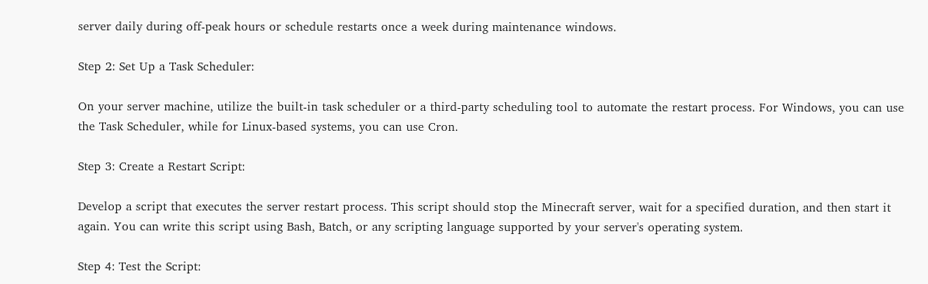server daily during off-peak hours or schedule restarts once a week during maintenance windows.

Step 2: Set Up a Task Scheduler:

On your server machine, utilize the built-in task scheduler or a third-party scheduling tool to automate the restart process. For Windows, you can use the Task Scheduler, while for Linux-based systems, you can use Cron.

Step 3: Create a Restart Script:

Develop a script that executes the server restart process. This script should stop the Minecraft server, wait for a specified duration, and then start it again. You can write this script using Bash, Batch, or any scripting language supported by your server's operating system.

Step 4: Test the Script: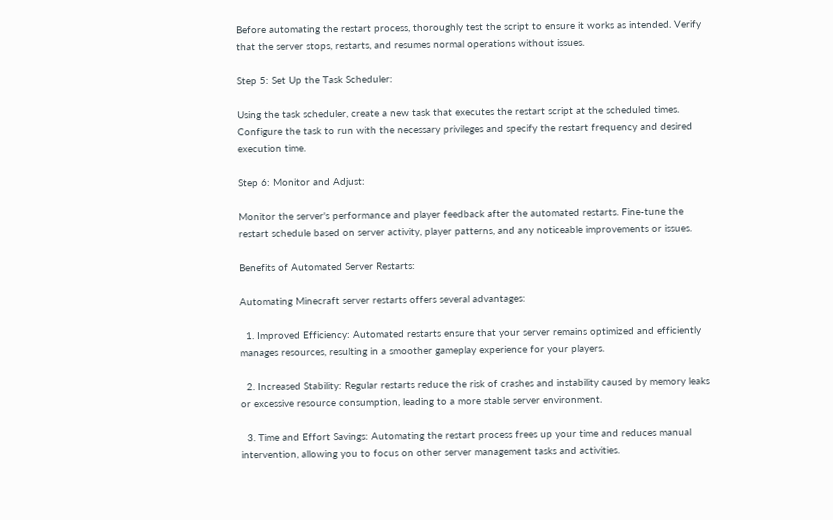Before automating the restart process, thoroughly test the script to ensure it works as intended. Verify that the server stops, restarts, and resumes normal operations without issues.

Step 5: Set Up the Task Scheduler:

Using the task scheduler, create a new task that executes the restart script at the scheduled times. Configure the task to run with the necessary privileges and specify the restart frequency and desired execution time.

Step 6: Monitor and Adjust:

Monitor the server's performance and player feedback after the automated restarts. Fine-tune the restart schedule based on server activity, player patterns, and any noticeable improvements or issues.

Benefits of Automated Server Restarts:

Automating Minecraft server restarts offers several advantages:

  1. Improved Efficiency: Automated restarts ensure that your server remains optimized and efficiently manages resources, resulting in a smoother gameplay experience for your players.

  2. Increased Stability: Regular restarts reduce the risk of crashes and instability caused by memory leaks or excessive resource consumption, leading to a more stable server environment.

  3. Time and Effort Savings: Automating the restart process frees up your time and reduces manual intervention, allowing you to focus on other server management tasks and activities.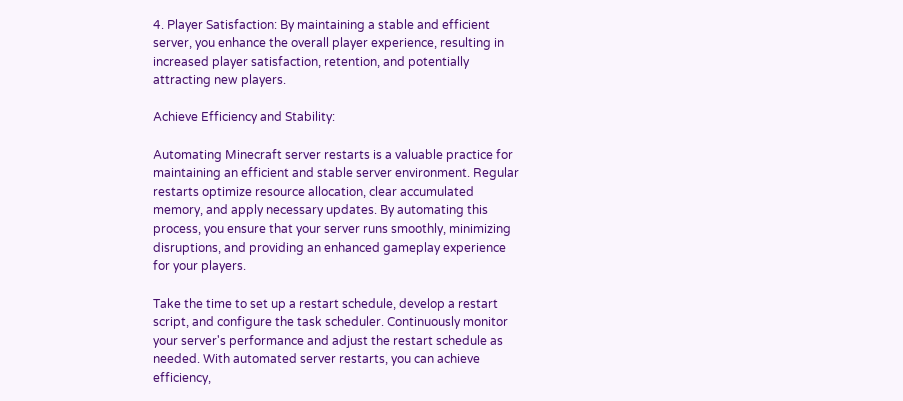4. Player Satisfaction: By maintaining a stable and efficient server, you enhance the overall player experience, resulting in increased player satisfaction, retention, and potentially attracting new players.

Achieve Efficiency and Stability:

Automating Minecraft server restarts is a valuable practice for maintaining an efficient and stable server environment. Regular restarts optimize resource allocation, clear accumulated memory, and apply necessary updates. By automating this process, you ensure that your server runs smoothly, minimizing disruptions, and providing an enhanced gameplay experience for your players.

Take the time to set up a restart schedule, develop a restart script, and configure the task scheduler. Continuously monitor your server's performance and adjust the restart schedule as needed. With automated server restarts, you can achieve efficiency,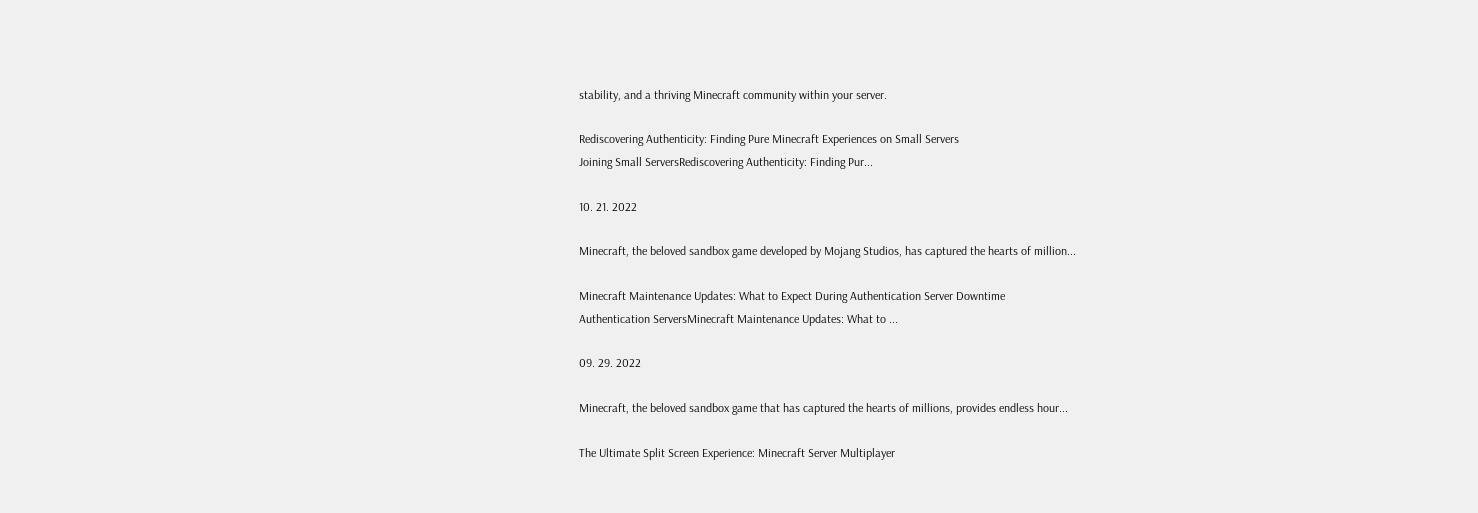stability, and a thriving Minecraft community within your server.

Rediscovering Authenticity: Finding Pure Minecraft Experiences on Small Servers
Joining Small ServersRediscovering Authenticity: Finding Pur...

10. 21. 2022

Minecraft, the beloved sandbox game developed by Mojang Studios, has captured the hearts of million...

Minecraft Maintenance Updates: What to Expect During Authentication Server Downtime
Authentication ServersMinecraft Maintenance Updates: What to ...

09. 29. 2022

Minecraft, the beloved sandbox game that has captured the hearts of millions, provides endless hour...

The Ultimate Split Screen Experience: Minecraft Server Multiplayer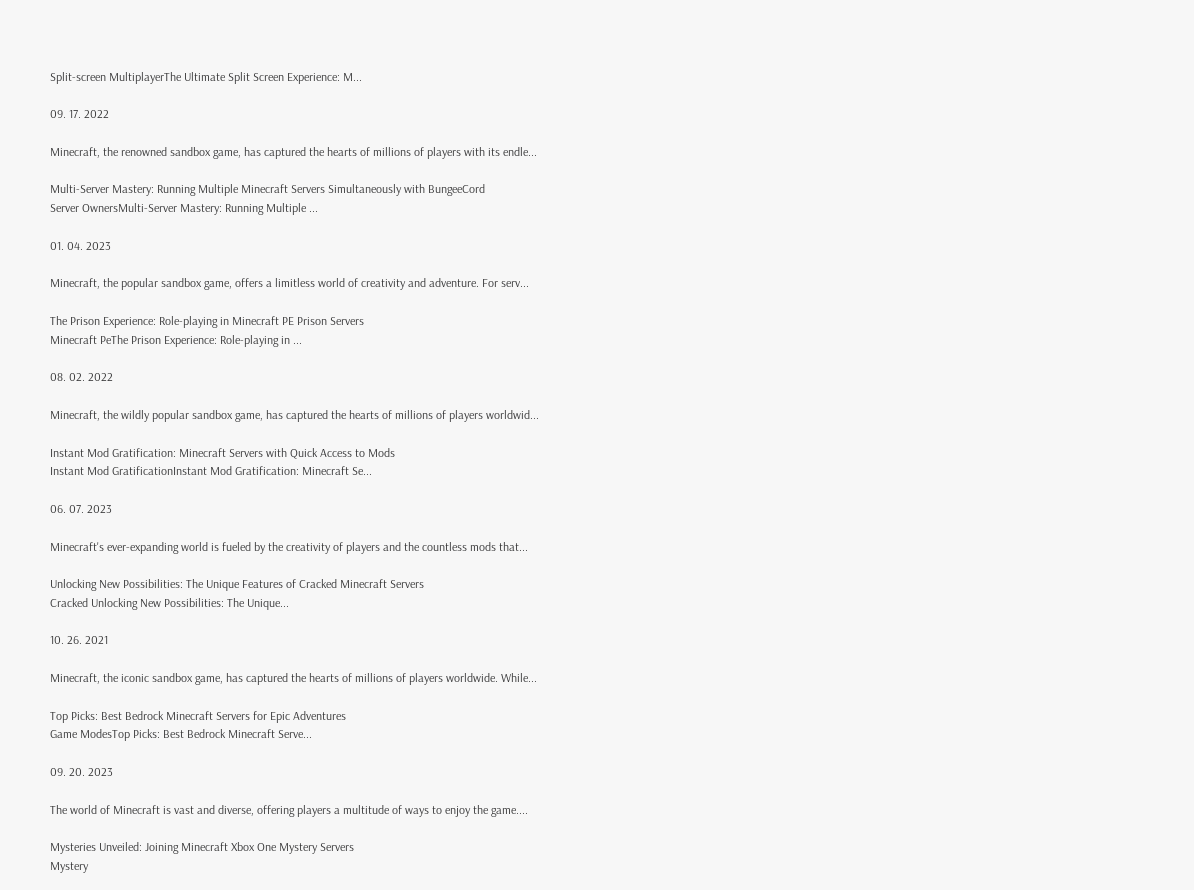Split-screen MultiplayerThe Ultimate Split Screen Experience: M...

09. 17. 2022

Minecraft, the renowned sandbox game, has captured the hearts of millions of players with its endle...

Multi-Server Mastery: Running Multiple Minecraft Servers Simultaneously with BungeeCord
Server OwnersMulti-Server Mastery: Running Multiple ...

01. 04. 2023

Minecraft, the popular sandbox game, offers a limitless world of creativity and adventure. For serv...

The Prison Experience: Role-playing in Minecraft PE Prison Servers
Minecraft PeThe Prison Experience: Role-playing in ...

08. 02. 2022

Minecraft, the wildly popular sandbox game, has captured the hearts of millions of players worldwid...

Instant Mod Gratification: Minecraft Servers with Quick Access to Mods
Instant Mod GratificationInstant Mod Gratification: Minecraft Se...

06. 07. 2023

Minecraft's ever-expanding world is fueled by the creativity of players and the countless mods that...

Unlocking New Possibilities: The Unique Features of Cracked Minecraft Servers
Cracked Unlocking New Possibilities: The Unique...

10. 26. 2021

Minecraft, the iconic sandbox game, has captured the hearts of millions of players worldwide. While...

Top Picks: Best Bedrock Minecraft Servers for Epic Adventures
Game ModesTop Picks: Best Bedrock Minecraft Serve...

09. 20. 2023

The world of Minecraft is vast and diverse, offering players a multitude of ways to enjoy the game....

Mysteries Unveiled: Joining Minecraft Xbox One Mystery Servers
Mystery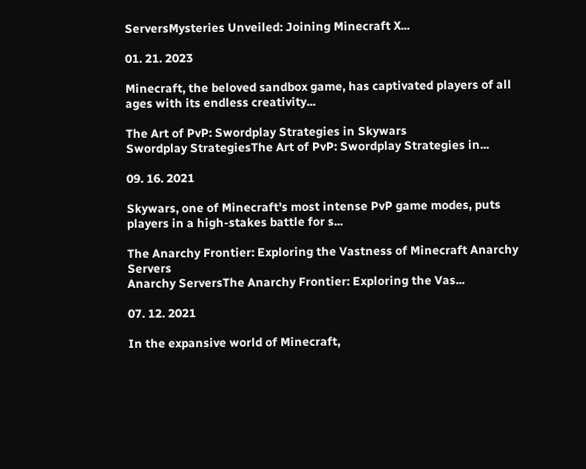ServersMysteries Unveiled: Joining Minecraft X...

01. 21. 2023

Minecraft, the beloved sandbox game, has captivated players of all ages with its endless creativity...

The Art of PvP: Swordplay Strategies in Skywars
Swordplay StrategiesThe Art of PvP: Swordplay Strategies in...

09. 16. 2021

Skywars, one of Minecraft's most intense PvP game modes, puts players in a high-stakes battle for s...

The Anarchy Frontier: Exploring the Vastness of Minecraft Anarchy Servers
Anarchy ServersThe Anarchy Frontier: Exploring the Vas...

07. 12. 2021

In the expansive world of Minecraft,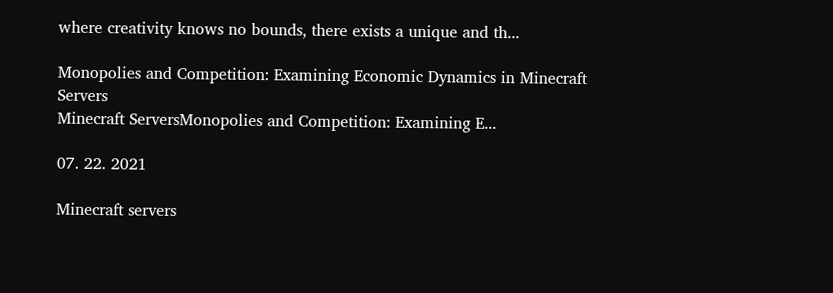where creativity knows no bounds, there exists a unique and th...

Monopolies and Competition: Examining Economic Dynamics in Minecraft Servers
Minecraft ServersMonopolies and Competition: Examining E...

07. 22. 2021

Minecraft servers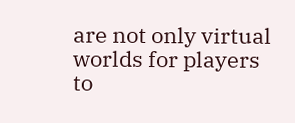are not only virtual worlds for players to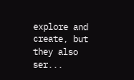explore and create, but they also ser...